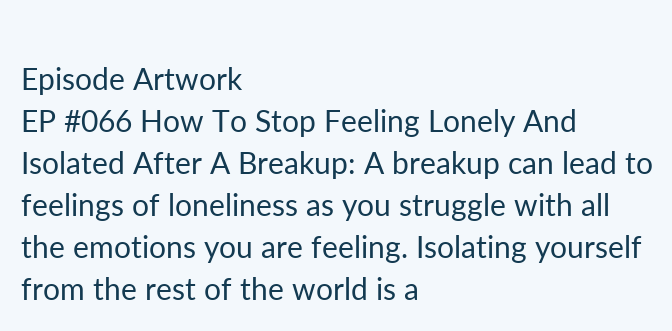Episode Artwork
EP #066 How To Stop Feeling Lonely And Isolated After A Breakup: A breakup can lead to feelings of loneliness as you struggle with all the emotions you are feeling. Isolating yourself from the rest of the world is a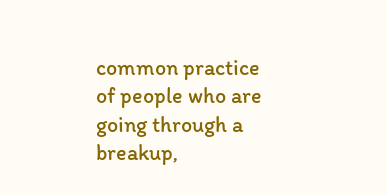common practice of people who are going through a breakup,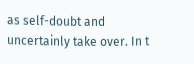as self-doubt and uncertainly take over. In t